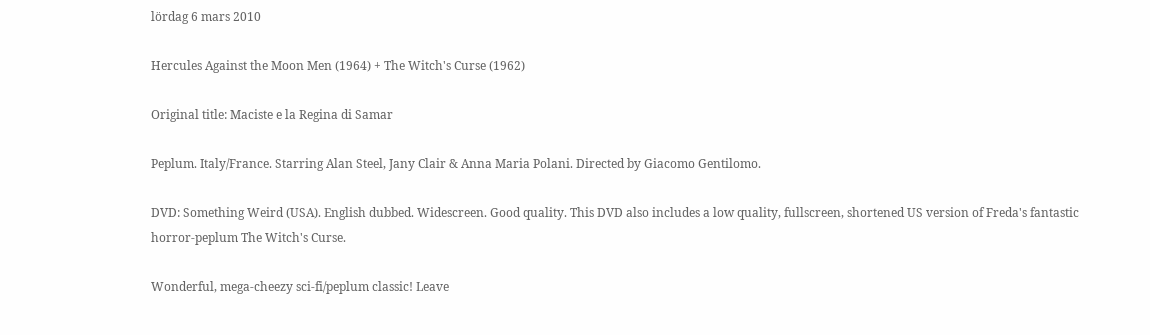lördag 6 mars 2010

Hercules Against the Moon Men (1964) + The Witch's Curse (1962)

Original title: Maciste e la Regina di Samar

Peplum. Italy/France. Starring Alan Steel, Jany Clair & Anna Maria Polani. Directed by Giacomo Gentilomo.

DVD: Something Weird (USA). English dubbed. Widescreen. Good quality. This DVD also includes a low quality, fullscreen, shortened US version of Freda's fantastic horror-peplum The Witch's Curse.

Wonderful, mega-cheezy sci-fi/peplum classic! Leave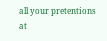all your pretentions at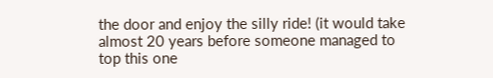the door and enjoy the silly ride! (it would take almost 20 years before someone managed to top this one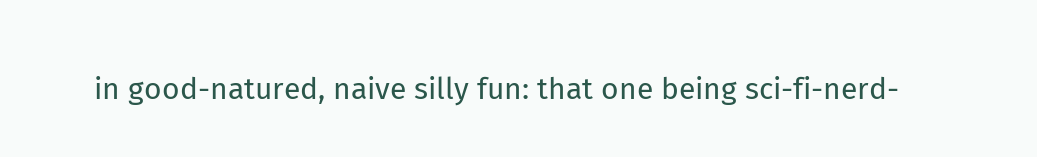in good-natured, naive silly fun: that one being sci-fi-nerd-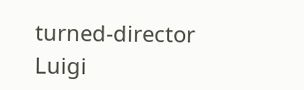turned-director Luigi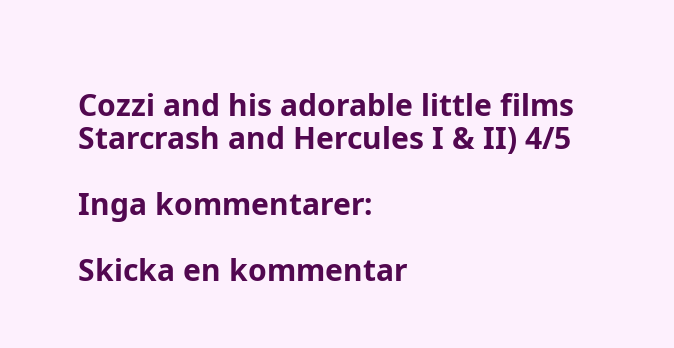Cozzi and his adorable little films Starcrash and Hercules I & II) 4/5

Inga kommentarer:

Skicka en kommentar